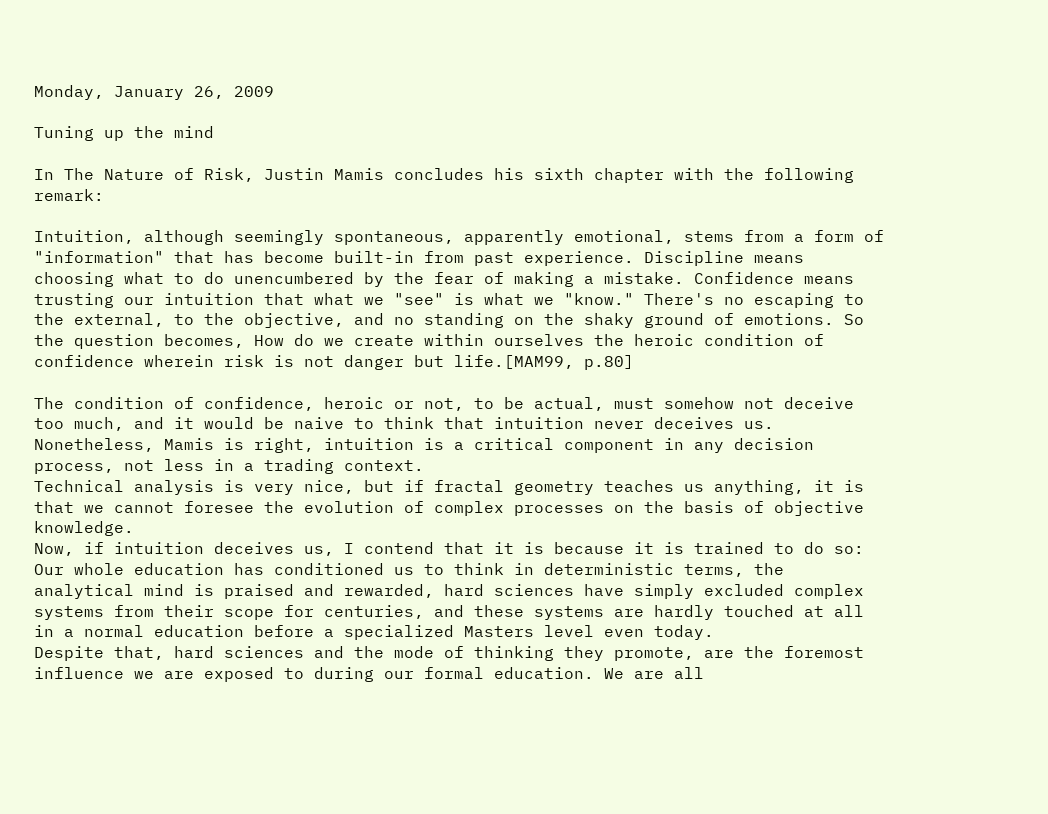Monday, January 26, 2009

Tuning up the mind

In The Nature of Risk, Justin Mamis concludes his sixth chapter with the following remark:

Intuition, although seemingly spontaneous, apparently emotional, stems from a form of "information" that has become built-in from past experience. Discipline means choosing what to do unencumbered by the fear of making a mistake. Confidence means trusting our intuition that what we "see" is what we "know." There's no escaping to the external, to the objective, and no standing on the shaky ground of emotions. So the question becomes, How do we create within ourselves the heroic condition of confidence wherein risk is not danger but life.[MAM99, p.80]

The condition of confidence, heroic or not, to be actual, must somehow not deceive too much, and it would be naive to think that intuition never deceives us. Nonetheless, Mamis is right, intuition is a critical component in any decision process, not less in a trading context.
Technical analysis is very nice, but if fractal geometry teaches us anything, it is that we cannot foresee the evolution of complex processes on the basis of objective knowledge.
Now, if intuition deceives us, I contend that it is because it is trained to do so: Our whole education has conditioned us to think in deterministic terms, the analytical mind is praised and rewarded, hard sciences have simply excluded complex systems from their scope for centuries, and these systems are hardly touched at all in a normal education before a specialized Masters level even today.
Despite that, hard sciences and the mode of thinking they promote, are the foremost influence we are exposed to during our formal education. We are all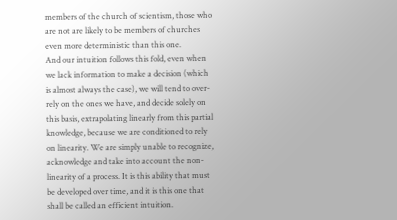members of the church of scientism, those who are not are likely to be members of churches even more deterministic than this one.
And our intuition follows this fold, even when we lack information to make a decision (which is almost always the case), we will tend to over-rely on the ones we have, and decide solely on this basis, extrapolating linearly from this partial knowledge, because we are conditioned to rely on linearity. We are simply unable to recognize, acknowledge and take into account the non-linearity of a process. It is this ability that must be developed over time, and it is this one that shall be called an efficient intuition.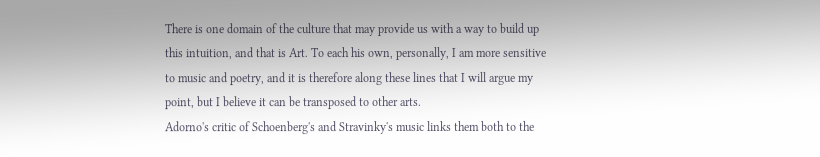There is one domain of the culture that may provide us with a way to build up this intuition, and that is Art. To each his own, personally, I am more sensitive to music and poetry, and it is therefore along these lines that I will argue my point, but I believe it can be transposed to other arts.
Adorno's critic of Schoenberg's and Stravinky's music links them both to the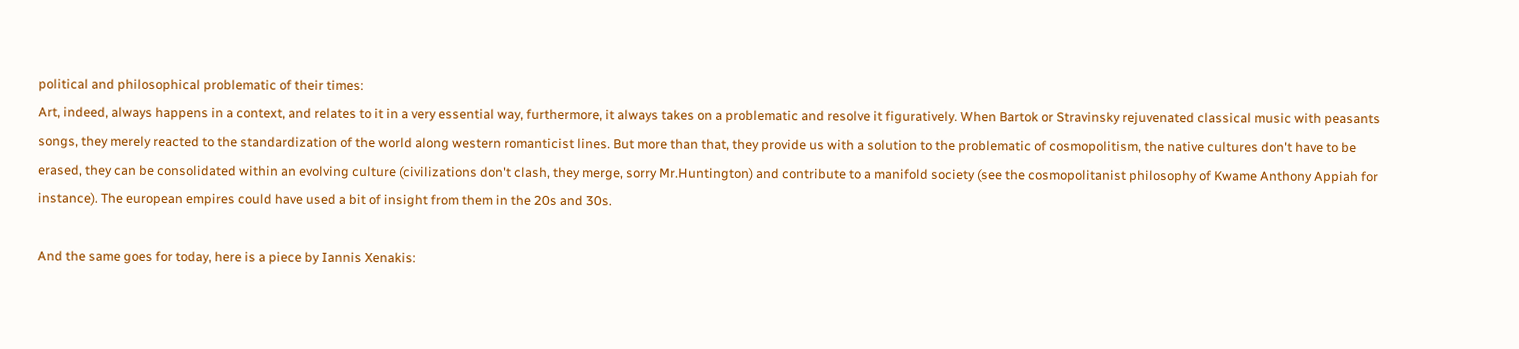political and philosophical problematic of their times:
Art, indeed, always happens in a context, and relates to it in a very essential way, furthermore, it always takes on a problematic and resolve it figuratively. When Bartok or Stravinsky rejuvenated classical music with peasants songs, they merely reacted to the standardization of the world along western romanticist lines. But more than that, they provide us with a solution to the problematic of cosmopolitism, the native cultures don't have to be erased, they can be consolidated within an evolving culture (civilizations don't clash, they merge, sorry Mr.Huntington) and contribute to a manifold society (see the cosmopolitanist philosophy of Kwame Anthony Appiah for instance). The european empires could have used a bit of insight from them in the 20s and 30s.

And the same goes for today, here is a piece by Iannis Xenakis: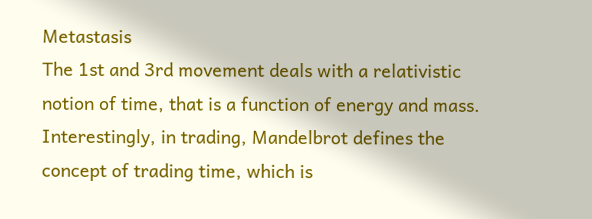Metastasis
The 1st and 3rd movement deals with a relativistic notion of time, that is a function of energy and mass. Interestingly, in trading, Mandelbrot defines the concept of trading time, which is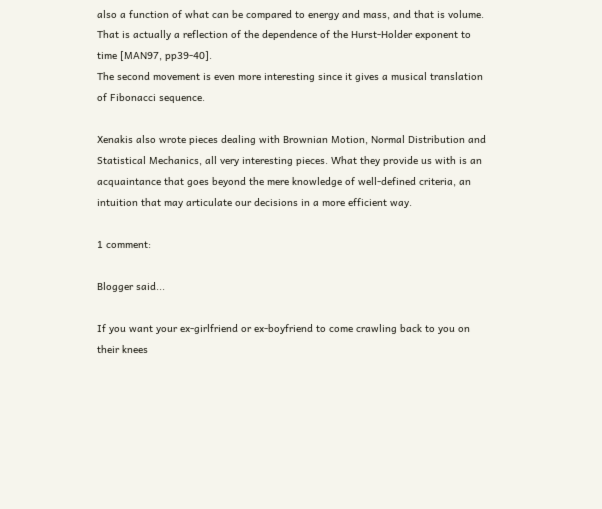also a function of what can be compared to energy and mass, and that is volume. That is actually a reflection of the dependence of the Hurst-Holder exponent to time [MAN97, pp39-40].
The second movement is even more interesting since it gives a musical translation of Fibonacci sequence.

Xenakis also wrote pieces dealing with Brownian Motion, Normal Distribution and Statistical Mechanics, all very interesting pieces. What they provide us with is an acquaintance that goes beyond the mere knowledge of well-defined criteria, an intuition that may articulate our decisions in a more efficient way.

1 comment:

Blogger said...

If you want your ex-girlfriend or ex-boyfriend to come crawling back to you on their knees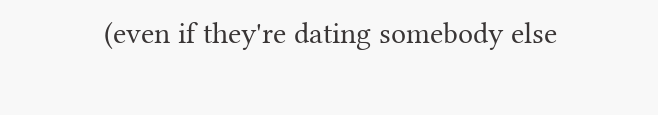(even if they're dating somebody else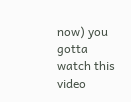now) you gotta watch this video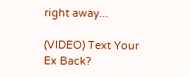right away...

(VIDEO) Text Your Ex Back?